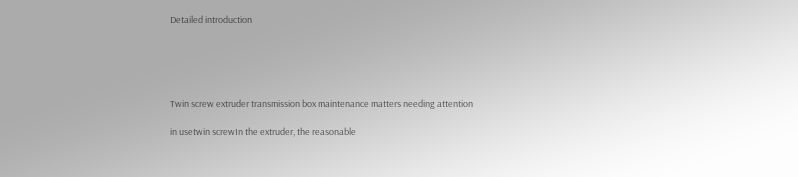Detailed introduction





Twin screw extruder transmission box maintenance matters needing attention

in usetwin screwIn the extruder, the reasonable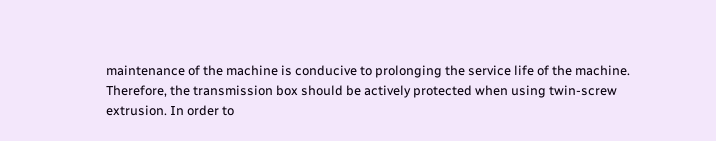maintenance of the machine is conducive to prolonging the service life of the machine. Therefore, the transmission box should be actively protected when using twin-screw extrusion. In order to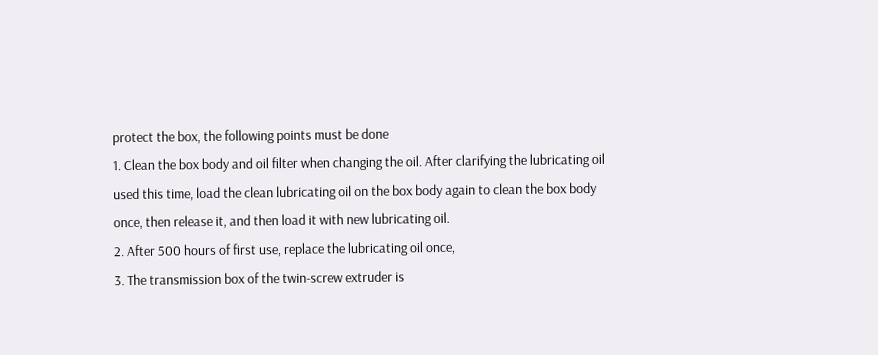protect the box, the following points must be done
1. Clean the box body and oil filter when changing the oil. After clarifying the lubricating oil used this time, load the clean lubricating oil on the box body again to clean the box body once, then release it, and then load it with new lubricating oil.
2. After 500 hours of first use, replace the lubricating oil once,
3. The transmission box of the twin-screw extruder is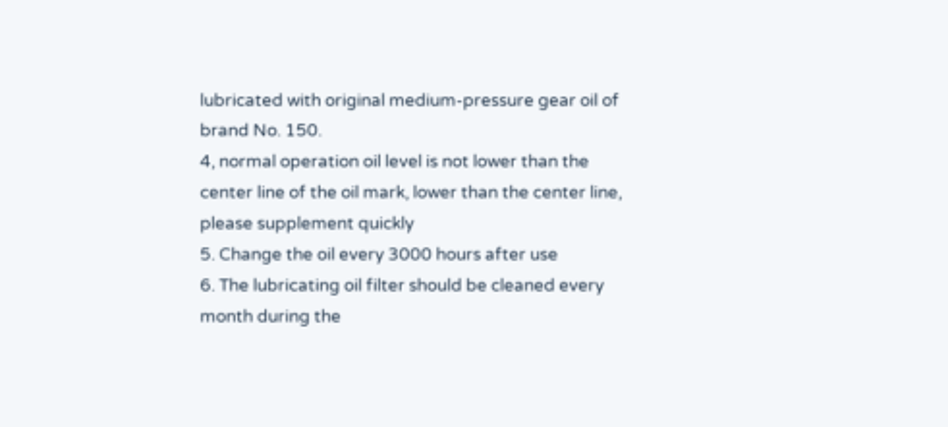lubricated with original medium-pressure gear oil of brand No. 150.
4, normal operation oil level is not lower than the center line of the oil mark, lower than the center line, please supplement quickly
5. Change the oil every 3000 hours after use
6. The lubricating oil filter should be cleaned every month during the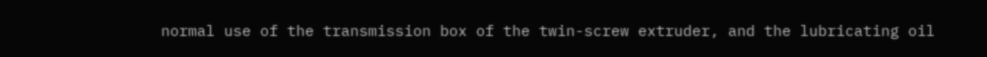normal use of the transmission box of the twin-screw extruder, and the lubricating oil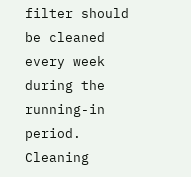filter should be cleaned every week during the running-in period. Cleaning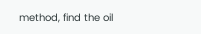method, find the oil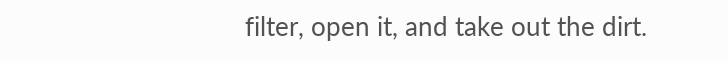filter, open it, and take out the dirt.